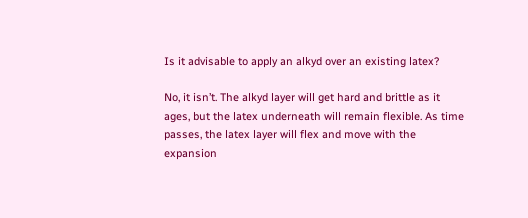Is it advisable to apply an alkyd over an existing latex?

No, it isn’t. The alkyd layer will get hard and brittle as it ages, but the latex underneath will remain flexible. As time passes, the latex layer will flex and move with the expansion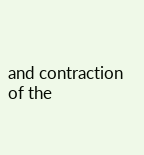and contraction of the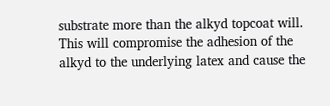substrate more than the alkyd topcoat will. This will compromise the adhesion of the alkyd to the underlying latex and cause the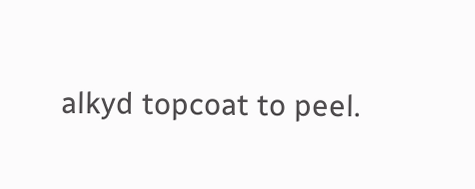alkyd topcoat to peel.